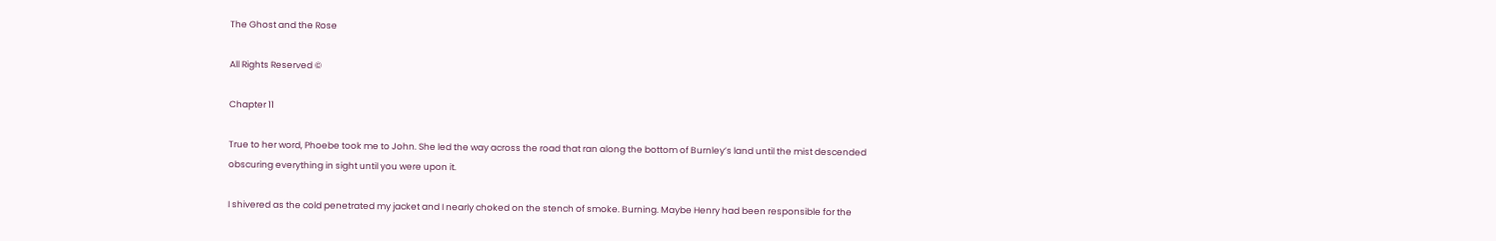The Ghost and the Rose

All Rights Reserved ©

Chapter 11

True to her word, Phoebe took me to John. She led the way across the road that ran along the bottom of Burnley’s land until the mist descended obscuring everything in sight until you were upon it.

I shivered as the cold penetrated my jacket and I nearly choked on the stench of smoke. Burning. Maybe Henry had been responsible for the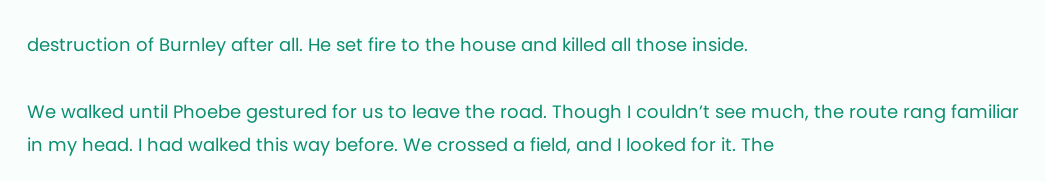destruction of Burnley after all. He set fire to the house and killed all those inside.

We walked until Phoebe gestured for us to leave the road. Though I couldn’t see much, the route rang familiar in my head. I had walked this way before. We crossed a field, and I looked for it. The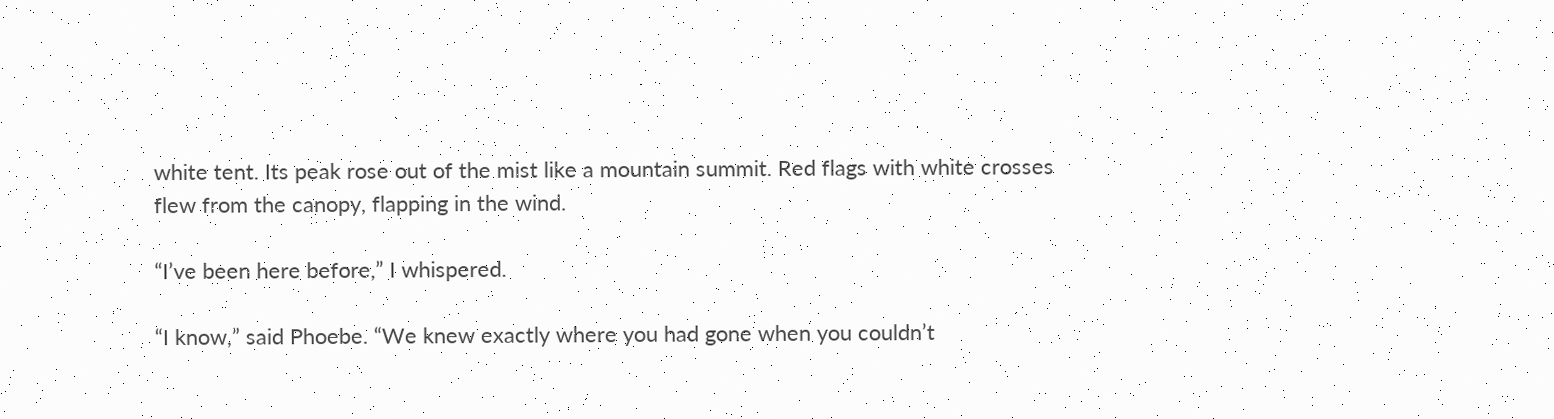white tent. Its peak rose out of the mist like a mountain summit. Red flags with white crosses flew from the canopy, flapping in the wind.

“I’ve been here before,” I whispered.

“I know,” said Phoebe. “We knew exactly where you had gone when you couldn’t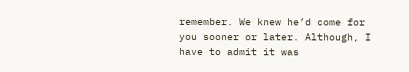remember. We knew he’d come for you sooner or later. Although, I have to admit it was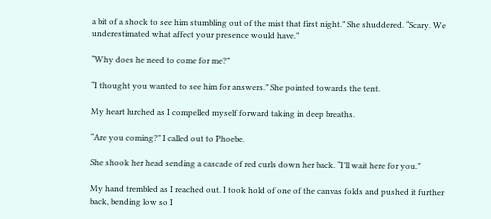a bit of a shock to see him stumbling out of the mist that first night.” She shuddered. “Scary. We underestimated what affect your presence would have.”

“Why does he need to come for me?”

“I thought you wanted to see him for answers.” She pointed towards the tent.

My heart lurched as I compelled myself forward taking in deep breaths.

“Are you coming?” I called out to Phoebe.

She shook her head sending a cascade of red curls down her back. “I’ll wait here for you.”

My hand trembled as I reached out. I took hold of one of the canvas folds and pushed it further back, bending low so I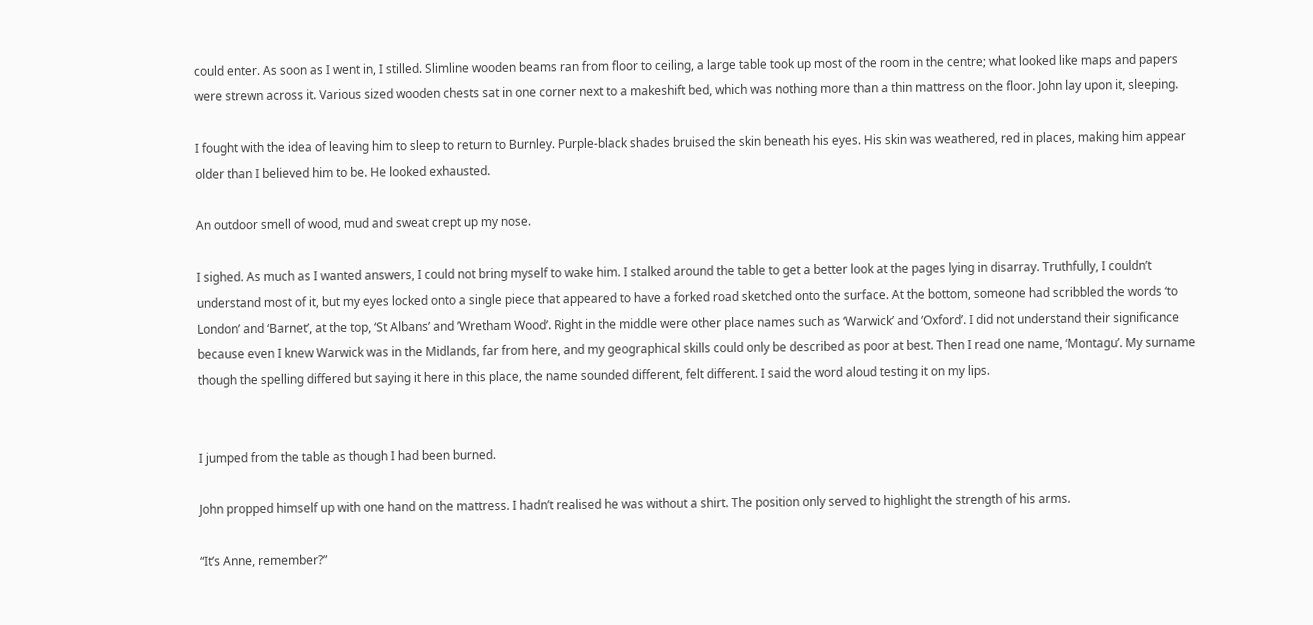could enter. As soon as I went in, I stilled. Slimline wooden beams ran from floor to ceiling, a large table took up most of the room in the centre; what looked like maps and papers were strewn across it. Various sized wooden chests sat in one corner next to a makeshift bed, which was nothing more than a thin mattress on the floor. John lay upon it, sleeping.

I fought with the idea of leaving him to sleep to return to Burnley. Purple-black shades bruised the skin beneath his eyes. His skin was weathered, red in places, making him appear older than I believed him to be. He looked exhausted.

An outdoor smell of wood, mud and sweat crept up my nose.

I sighed. As much as I wanted answers, I could not bring myself to wake him. I stalked around the table to get a better look at the pages lying in disarray. Truthfully, I couldn’t understand most of it, but my eyes locked onto a single piece that appeared to have a forked road sketched onto the surface. At the bottom, someone had scribbled the words ‘to London’ and ‘Barnet’, at the top, ‘St Albans’ and ’Wretham Wood’. Right in the middle were other place names such as ‘Warwick’ and ‘Oxford’. I did not understand their significance because even I knew Warwick was in the Midlands, far from here, and my geographical skills could only be described as poor at best. Then I read one name, ‘Montagu’. My surname though the spelling differed but saying it here in this place, the name sounded different, felt different. I said the word aloud testing it on my lips.


I jumped from the table as though I had been burned.

John propped himself up with one hand on the mattress. I hadn’t realised he was without a shirt. The position only served to highlight the strength of his arms.

“It’s Anne, remember?”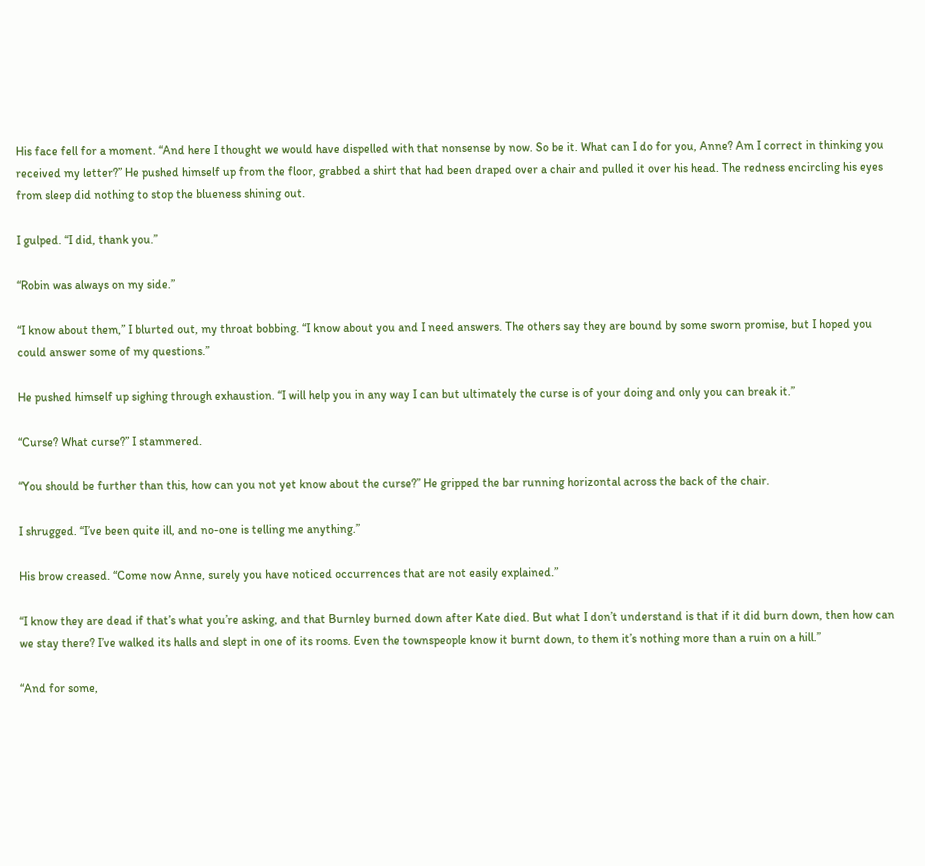His face fell for a moment. “And here I thought we would have dispelled with that nonsense by now. So be it. What can I do for you, Anne? Am I correct in thinking you received my letter?” He pushed himself up from the floor, grabbed a shirt that had been draped over a chair and pulled it over his head. The redness encircling his eyes from sleep did nothing to stop the blueness shining out.

I gulped. “I did, thank you.”

“Robin was always on my side.”

“I know about them,” I blurted out, my throat bobbing. “I know about you and I need answers. The others say they are bound by some sworn promise, but I hoped you could answer some of my questions.”

He pushed himself up sighing through exhaustion. “I will help you in any way I can but ultimately the curse is of your doing and only you can break it.”

“Curse? What curse?” I stammered.

“You should be further than this, how can you not yet know about the curse?” He gripped the bar running horizontal across the back of the chair.

I shrugged. “I’ve been quite ill, and no-one is telling me anything.”

His brow creased. “Come now Anne, surely you have noticed occurrences that are not easily explained.”

“I know they are dead if that’s what you’re asking, and that Burnley burned down after Kate died. But what I don’t understand is that if it did burn down, then how can we stay there? I’ve walked its halls and slept in one of its rooms. Even the townspeople know it burnt down, to them it’s nothing more than a ruin on a hill.”

“And for some,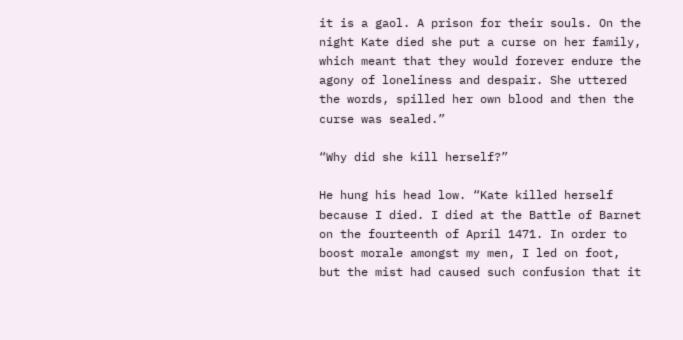it is a gaol. A prison for their souls. On the night Kate died she put a curse on her family, which meant that they would forever endure the agony of loneliness and despair. She uttered the words, spilled her own blood and then the curse was sealed.”

“Why did she kill herself?”

He hung his head low. “Kate killed herself because I died. I died at the Battle of Barnet on the fourteenth of April 1471. In order to boost morale amongst my men, I led on foot, but the mist had caused such confusion that it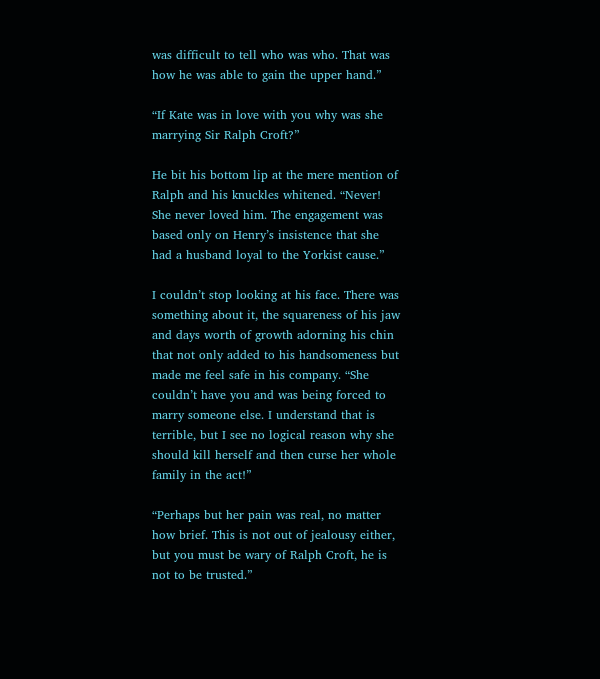was difficult to tell who was who. That was how he was able to gain the upper hand.”

“If Kate was in love with you why was she marrying Sir Ralph Croft?”

He bit his bottom lip at the mere mention of Ralph and his knuckles whitened. “Never! She never loved him. The engagement was based only on Henry’s insistence that she had a husband loyal to the Yorkist cause.”

I couldn’t stop looking at his face. There was something about it, the squareness of his jaw and days worth of growth adorning his chin that not only added to his handsomeness but made me feel safe in his company. “She couldn’t have you and was being forced to marry someone else. I understand that is terrible, but I see no logical reason why she should kill herself and then curse her whole family in the act!”

“Perhaps but her pain was real, no matter how brief. This is not out of jealousy either, but you must be wary of Ralph Croft, he is not to be trusted.”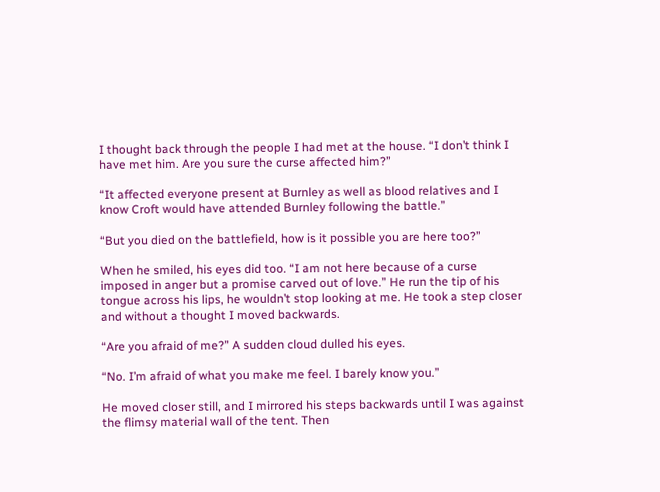I thought back through the people I had met at the house. “I don’t think I have met him. Are you sure the curse affected him?”

“It affected everyone present at Burnley as well as blood relatives and I know Croft would have attended Burnley following the battle.”

“But you died on the battlefield, how is it possible you are here too?”

When he smiled, his eyes did too. “I am not here because of a curse imposed in anger but a promise carved out of love.” He run the tip of his tongue across his lips, he wouldn’t stop looking at me. He took a step closer and without a thought I moved backwards.

“Are you afraid of me?” A sudden cloud dulled his eyes.

“No. I’m afraid of what you make me feel. I barely know you.”

He moved closer still, and I mirrored his steps backwards until I was against the flimsy material wall of the tent. Then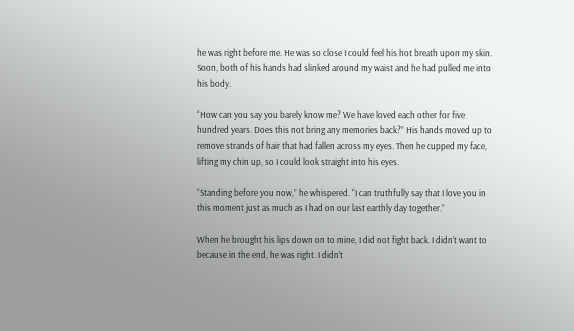he was right before me. He was so close I could feel his hot breath upon my skin. Soon, both of his hands had slinked around my waist and he had pulled me into his body.

“How can you say you barely know me? We have loved each other for five hundred years. Does this not bring any memories back?” His hands moved up to remove strands of hair that had fallen across my eyes. Then he cupped my face, lifting my chin up, so I could look straight into his eyes.

“Standing before you now,” he whispered. “I can truthfully say that I love you in this moment just as much as I had on our last earthly day together.”

When he brought his lips down on to mine, I did not fight back. I didn’t want to because in the end, he was right. I didn’t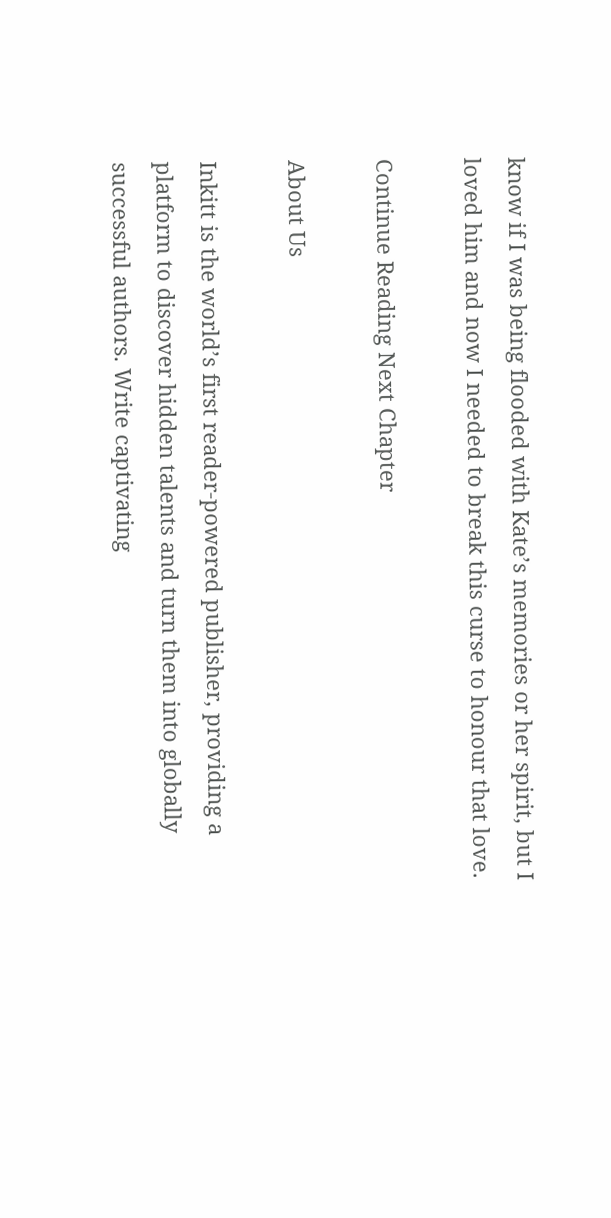know if I was being flooded with Kate’s memories or her spirit, but I loved him and now I needed to break this curse to honour that love.

Continue Reading Next Chapter

About Us

Inkitt is the world’s first reader-powered publisher, providing a platform to discover hidden talents and turn them into globally successful authors. Write captivating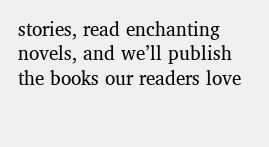stories, read enchanting novels, and we’ll publish the books our readers love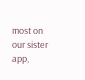most on our sister app,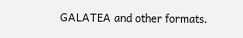GALATEA and other formats.